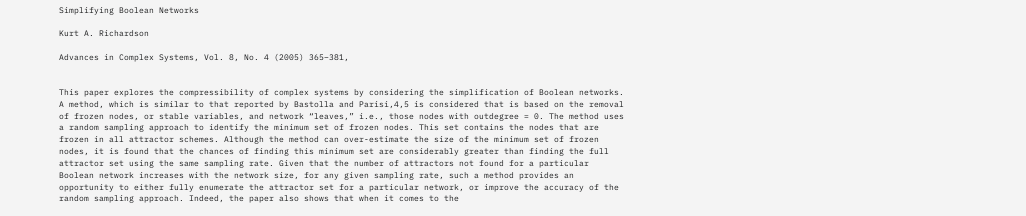Simplifying Boolean Networks

Kurt A. Richardson

Advances in Complex Systems, Vol. 8, No. 4 (2005) 365–381,


This paper explores the compressibility of complex systems by considering the simplification of Boolean networks. A method, which is similar to that reported by Bastolla and Parisi,4,5 is considered that is based on the removal of frozen nodes, or stable variables, and network “leaves,” i.e., those nodes with outdegree = 0. The method uses a random sampling approach to identify the minimum set of frozen nodes. This set contains the nodes that are frozen in all attractor schemes. Although the method can over-estimate the size of the minimum set of frozen nodes, it is found that the chances of finding this minimum set are considerably greater than finding the full attractor set using the same sampling rate. Given that the number of attractors not found for a particular Boolean network increases with the network size, for any given sampling rate, such a method provides an opportunity to either fully enumerate the attractor set for a particular network, or improve the accuracy of the random sampling approach. Indeed, the paper also shows that when it comes to the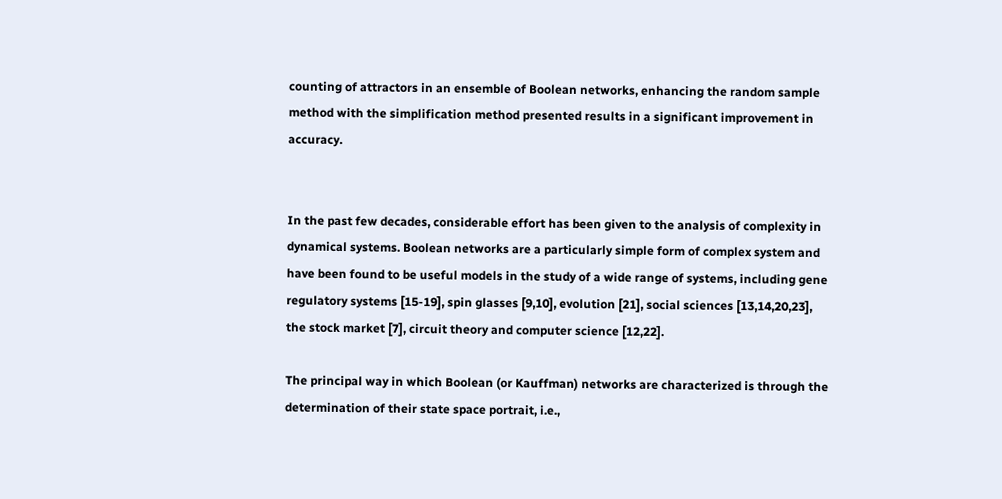counting of attractors in an ensemble of Boolean networks, enhancing the random sample method with the simplification method presented results in a significant improvement in accuracy.


In the past few decades, considerable effort has been given to the analysis of complexity in dynamical systems. Boolean networks are a particularly simple form of complex system and have been found to be useful models in the study of a wide range of systems, including gene regulatory systems [15-19], spin glasses [9,10], evolution [21], social sciences [13,14,20,23], the stock market [7], circuit theory and computer science [12,22].

The principal way in which Boolean (or Kauffman) networks are characterized is through the determination of their state space portrait, i.e.,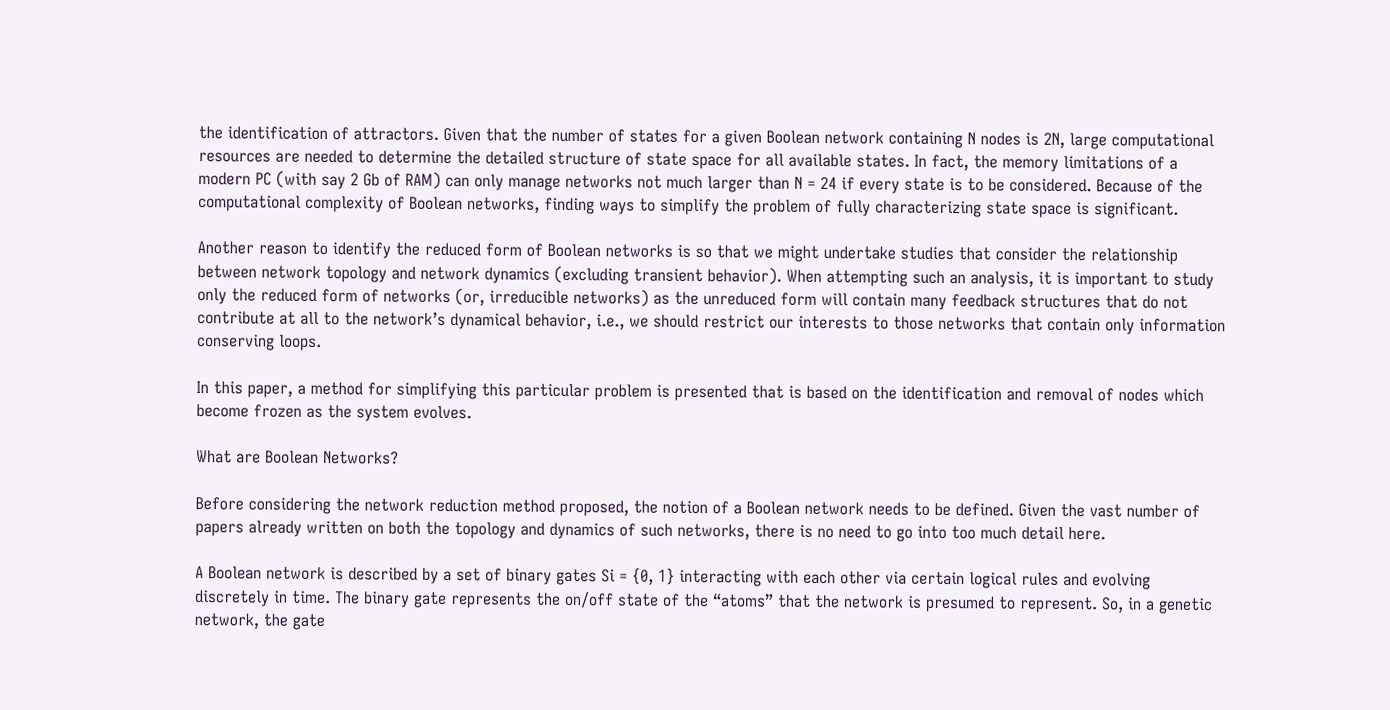the identification of attractors. Given that the number of states for a given Boolean network containing N nodes is 2N, large computational resources are needed to determine the detailed structure of state space for all available states. In fact, the memory limitations of a modern PC (with say 2 Gb of RAM) can only manage networks not much larger than N = 24 if every state is to be considered. Because of the computational complexity of Boolean networks, finding ways to simplify the problem of fully characterizing state space is significant.

Another reason to identify the reduced form of Boolean networks is so that we might undertake studies that consider the relationship between network topology and network dynamics (excluding transient behavior). When attempting such an analysis, it is important to study only the reduced form of networks (or, irreducible networks) as the unreduced form will contain many feedback structures that do not contribute at all to the network’s dynamical behavior, i.e., we should restrict our interests to those networks that contain only information conserving loops.

In this paper, a method for simplifying this particular problem is presented that is based on the identification and removal of nodes which become frozen as the system evolves.

What are Boolean Networks?

Before considering the network reduction method proposed, the notion of a Boolean network needs to be defined. Given the vast number of papers already written on both the topology and dynamics of such networks, there is no need to go into too much detail here.

A Boolean network is described by a set of binary gates Si = {0, 1} interacting with each other via certain logical rules and evolving discretely in time. The binary gate represents the on/off state of the “atoms” that the network is presumed to represent. So, in a genetic network, the gate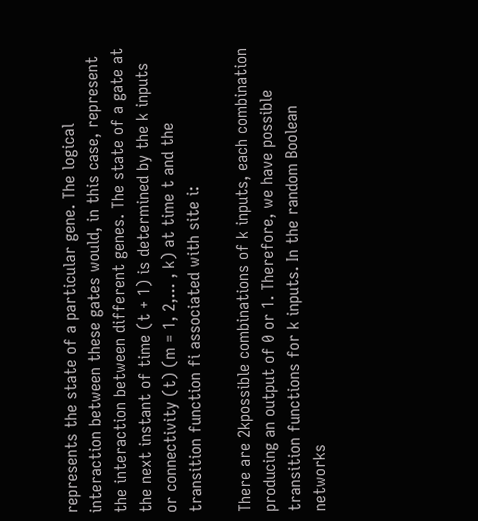represents the state of a particular gene. The logical interaction between these gates would, in this case, represent the interaction between different genes. The state of a gate at the next instant of time (t + 1) is determined by the k inputs or connectivity (t) (m = 1, 2,... , k) at time t and the transition function fi associated with site i:

There are 2kpossible combinations of k inputs, each combination producing an output of 0 or 1. Therefore, we have possible transition functions for k inputs. In the random Boolean networks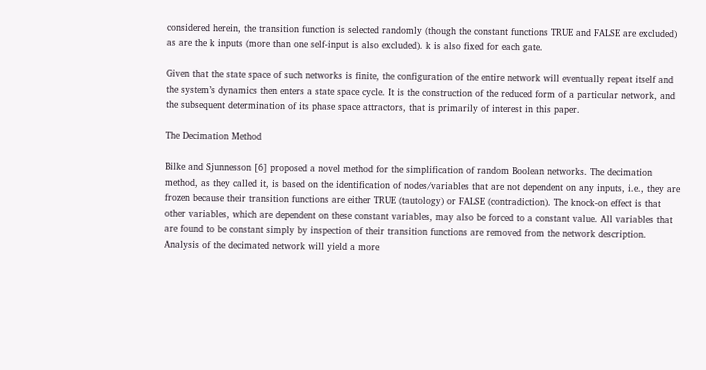considered herein, the transition function is selected randomly (though the constant functions TRUE and FALSE are excluded) as are the k inputs (more than one self-input is also excluded). k is also fixed for each gate.

Given that the state space of such networks is finite, the configuration of the entire network will eventually repeat itself and the system’s dynamics then enters a state space cycle. It is the construction of the reduced form of a particular network, and the subsequent determination of its phase space attractors, that is primarily of interest in this paper.

The Decimation Method

Bilke and Sjunnesson [6] proposed a novel method for the simplification of random Boolean networks. The decimation method, as they called it, is based on the identification of nodes/variables that are not dependent on any inputs, i.e., they are frozen because their transition functions are either TRUE (tautology) or FALSE (contradiction). The knock-on effect is that other variables, which are dependent on these constant variables, may also be forced to a constant value. All variables that are found to be constant simply by inspection of their transition functions are removed from the network description. Analysis of the decimated network will yield a more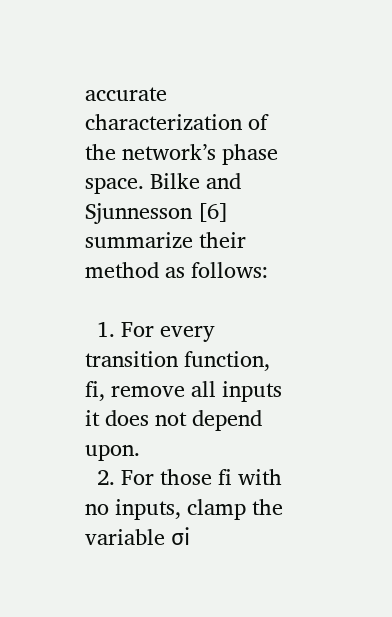accurate characterization of the network’s phase space. Bilke and Sjunnesson [6] summarize their method as follows:

  1. For every transition function, fi, remove all inputs it does not depend upon.
  2. For those fi with no inputs, clamp the variable σi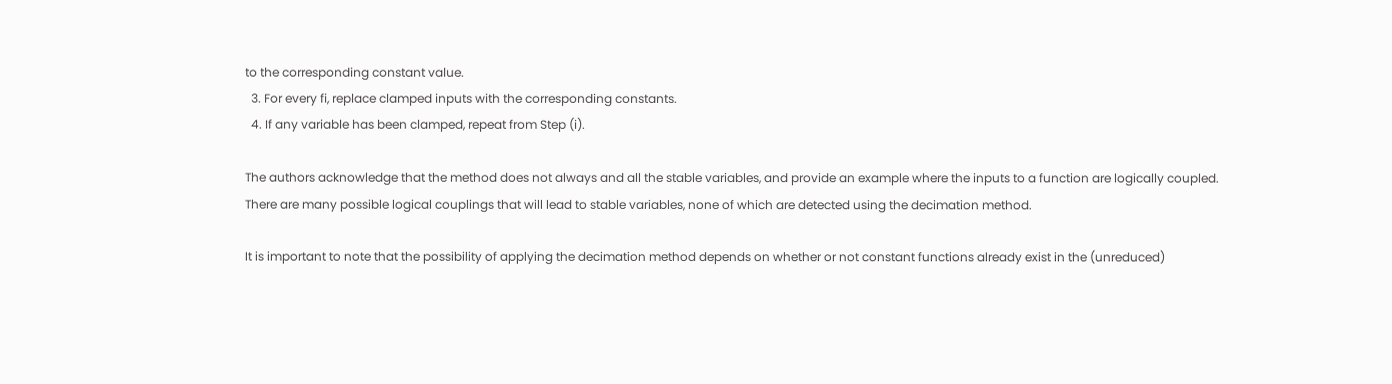to the corresponding constant value.
  3. For every fi, replace clamped inputs with the corresponding constants.
  4. If any variable has been clamped, repeat from Step (i).

The authors acknowledge that the method does not always and all the stable variables, and provide an example where the inputs to a function are logically coupled. There are many possible logical couplings that will lead to stable variables, none of which are detected using the decimation method.

It is important to note that the possibility of applying the decimation method depends on whether or not constant functions already exist in the (unreduced)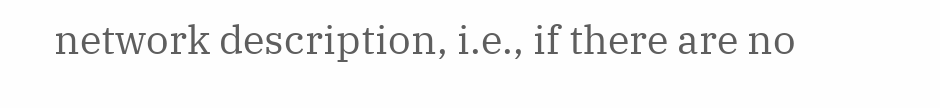network description, i.e., if there are no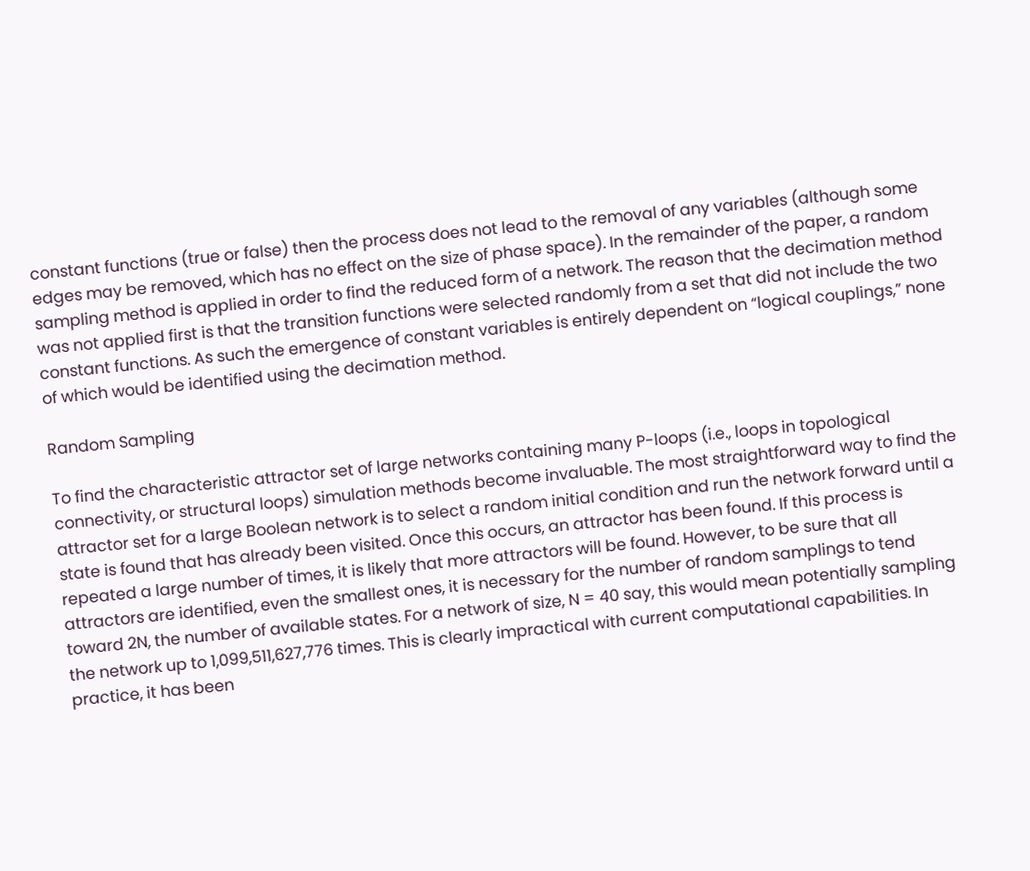constant functions (true or false) then the process does not lead to the removal of any variables (although some edges may be removed, which has no effect on the size of phase space). In the remainder of the paper, a random sampling method is applied in order to find the reduced form of a network. The reason that the decimation method was not applied first is that the transition functions were selected randomly from a set that did not include the two constant functions. As such the emergence of constant variables is entirely dependent on “logical couplings,” none of which would be identified using the decimation method.

Random Sampling

To find the characteristic attractor set of large networks containing many P-loops (i.e., loops in topological connectivity, or structural loops) simulation methods become invaluable. The most straightforward way to find the attractor set for a large Boolean network is to select a random initial condition and run the network forward until a state is found that has already been visited. Once this occurs, an attractor has been found. If this process is repeated a large number of times, it is likely that more attractors will be found. However, to be sure that all attractors are identified, even the smallest ones, it is necessary for the number of random samplings to tend toward 2N, the number of available states. For a network of size, N = 40 say, this would mean potentially sampling the network up to 1,099,511,627,776 times. This is clearly impractical with current computational capabilities. In practice, it has been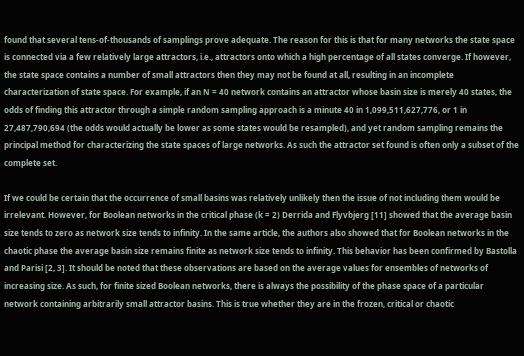found that several tens-of-thousands of samplings prove adequate. The reason for this is that for many networks the state space is connected via a few relatively large attractors, i.e., attractors onto which a high percentage of all states converge. If however, the state space contains a number of small attractors then they may not be found at all, resulting in an incomplete characterization of state space. For example, if an N = 40 network contains an attractor whose basin size is merely 40 states, the odds of finding this attractor through a simple random sampling approach is a minute 40 in 1,099,511,627,776, or 1 in 27,487,790,694 (the odds would actually be lower as some states would be resampled), and yet random sampling remains the principal method for characterizing the state spaces of large networks. As such the attractor set found is often only a subset of the complete set.

If we could be certain that the occurrence of small basins was relatively unlikely then the issue of not including them would be irrelevant. However, for Boolean networks in the critical phase (k = 2) Derrida and Flyvbjerg [11] showed that the average basin size tends to zero as network size tends to infinity. In the same article, the authors also showed that for Boolean networks in the chaotic phase the average basin size remains finite as network size tends to infinity. This behavior has been confirmed by Bastolla and Parisi [2, 3]. It should be noted that these observations are based on the average values for ensembles of networks of increasing size. As such, for finite sized Boolean networks, there is always the possibility of the phase space of a particular network containing arbitrarily small attractor basins. This is true whether they are in the frozen, critical or chaotic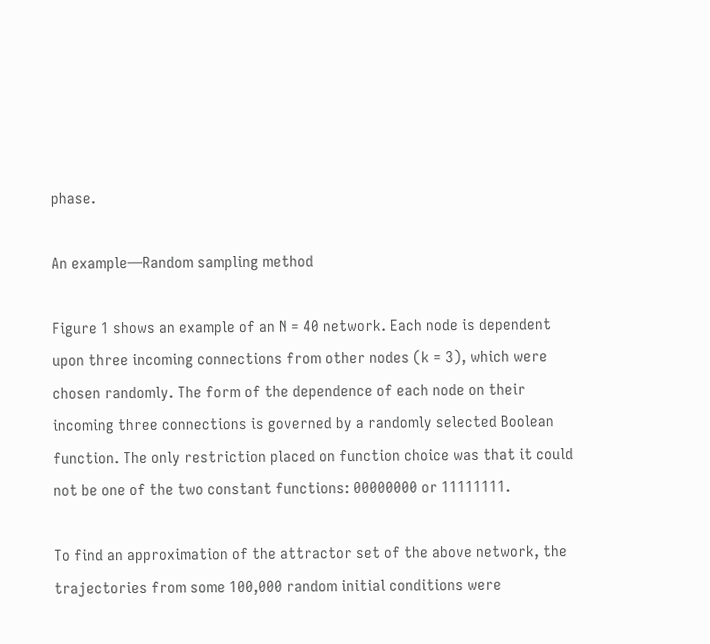phase.

An example—Random sampling method

Figure 1 shows an example of an N = 40 network. Each node is dependent upon three incoming connections from other nodes (k = 3), which were chosen randomly. The form of the dependence of each node on their incoming three connections is governed by a randomly selected Boolean function. The only restriction placed on function choice was that it could not be one of the two constant functions: 00000000 or 11111111.

To find an approximation of the attractor set of the above network, the trajectories from some 100,000 random initial conditions were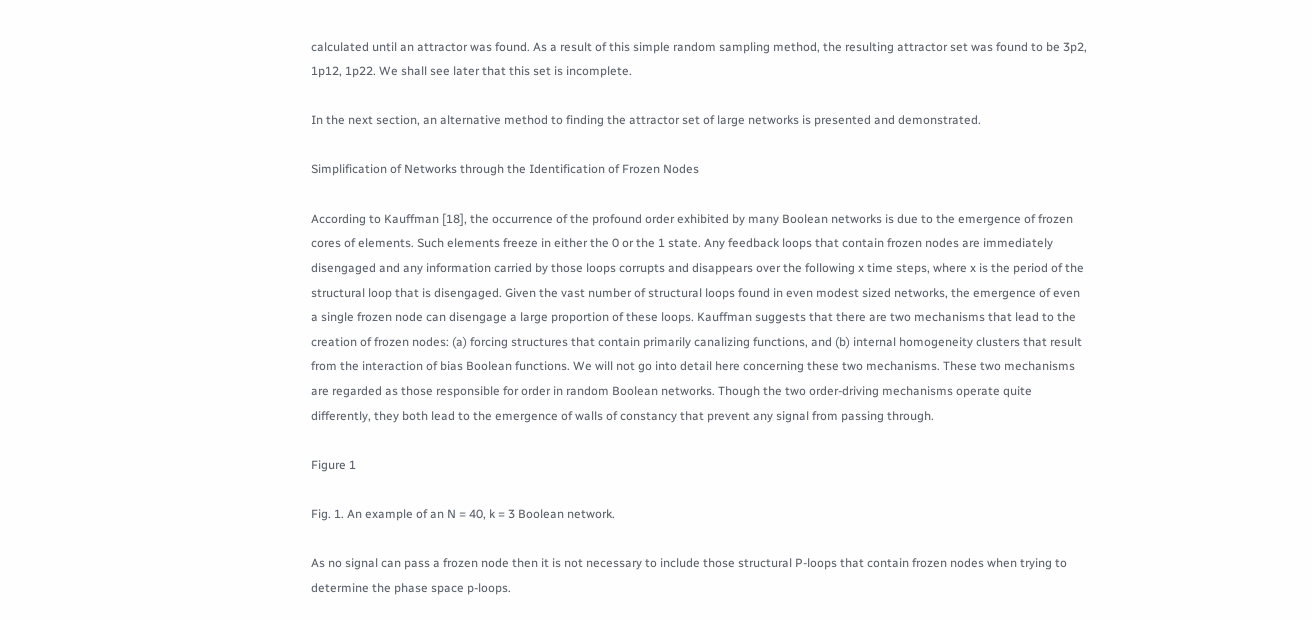calculated until an attractor was found. As a result of this simple random sampling method, the resulting attractor set was found to be 3p2, 1p12, 1p22. We shall see later that this set is incomplete.

In the next section, an alternative method to finding the attractor set of large networks is presented and demonstrated.

Simplification of Networks through the Identification of Frozen Nodes

According to Kauffman [18], the occurrence of the profound order exhibited by many Boolean networks is due to the emergence of frozen cores of elements. Such elements freeze in either the 0 or the 1 state. Any feedback loops that contain frozen nodes are immediately disengaged and any information carried by those loops corrupts and disappears over the following x time steps, where x is the period of the structural loop that is disengaged. Given the vast number of structural loops found in even modest sized networks, the emergence of even a single frozen node can disengage a large proportion of these loops. Kauffman suggests that there are two mechanisms that lead to the creation of frozen nodes: (a) forcing structures that contain primarily canalizing functions, and (b) internal homogeneity clusters that result from the interaction of bias Boolean functions. We will not go into detail here concerning these two mechanisms. These two mechanisms are regarded as those responsible for order in random Boolean networks. Though the two order-driving mechanisms operate quite differently, they both lead to the emergence of walls of constancy that prevent any signal from passing through.

Figure 1

Fig. 1. An example of an N = 40, k = 3 Boolean network.

As no signal can pass a frozen node then it is not necessary to include those structural P-loops that contain frozen nodes when trying to determine the phase space p-loops.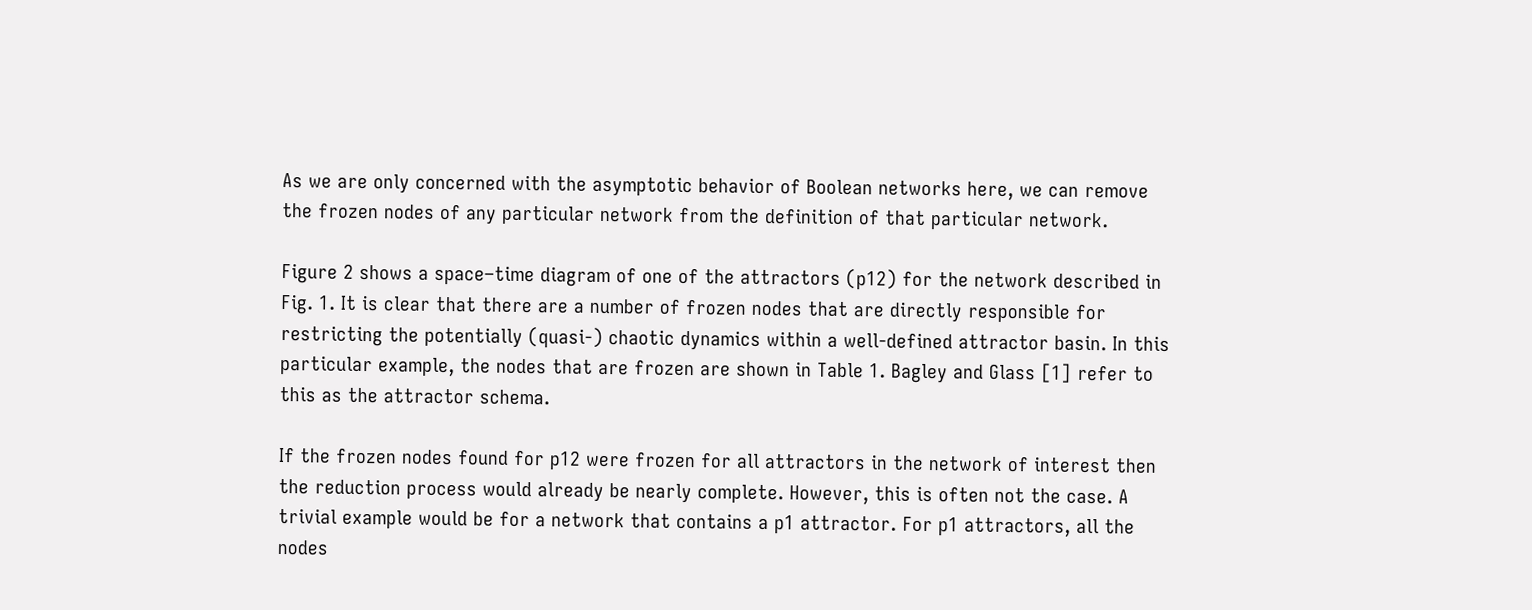As we are only concerned with the asymptotic behavior of Boolean networks here, we can remove the frozen nodes of any particular network from the definition of that particular network.

Figure 2 shows a space–time diagram of one of the attractors (p12) for the network described in Fig. 1. It is clear that there are a number of frozen nodes that are directly responsible for restricting the potentially (quasi-) chaotic dynamics within a well-defined attractor basin. In this particular example, the nodes that are frozen are shown in Table 1. Bagley and Glass [1] refer to this as the attractor schema.

If the frozen nodes found for p12 were frozen for all attractors in the network of interest then the reduction process would already be nearly complete. However, this is often not the case. A trivial example would be for a network that contains a p1 attractor. For p1 attractors, all the nodes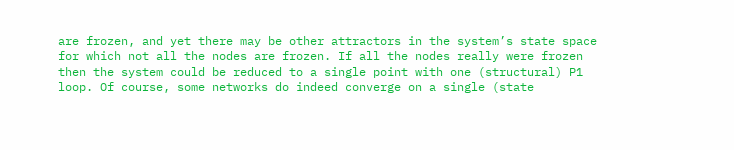are frozen, and yet there may be other attractors in the system’s state space for which not all the nodes are frozen. If all the nodes really were frozen then the system could be reduced to a single point with one (structural) P1 loop. Of course, some networks do indeed converge on a single (state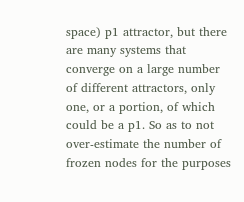space) p1 attractor, but there are many systems that converge on a large number of different attractors, only one, or a portion, of which could be a p1. So as to not over-estimate the number of frozen nodes for the purposes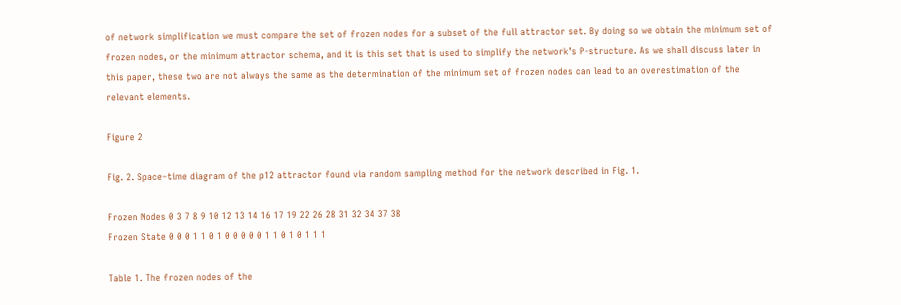of network simplification we must compare the set of frozen nodes for a subset of the full attractor set. By doing so we obtain the minimum set of frozen nodes, or the minimum attractor schema, and it is this set that is used to simplify the network’s P-structure. As we shall discuss later in this paper, these two are not always the same as the determination of the minimum set of frozen nodes can lead to an overestimation of the relevant elements.

Figure 2

Fig. 2. Space–time diagram of the p12 attractor found via random sampling method for the network described in Fig. 1.

Frozen Nodes 0 3 7 8 9 10 12 13 14 16 17 19 22 26 28 31 32 34 37 38
Frozen State 0 0 0 1 1 0 1 0 0 0 0 0 1 1 0 1 0 1 1 1

Table 1. The frozen nodes of the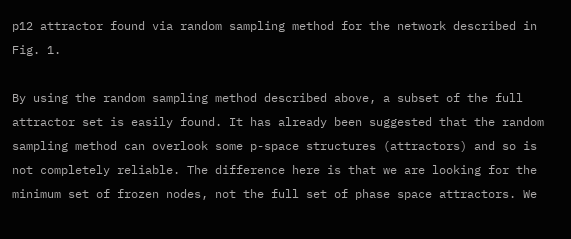p12 attractor found via random sampling method for the network described in Fig. 1.

By using the random sampling method described above, a subset of the full attractor set is easily found. It has already been suggested that the random sampling method can overlook some p-space structures (attractors) and so is not completely reliable. The difference here is that we are looking for the minimum set of frozen nodes, not the full set of phase space attractors. We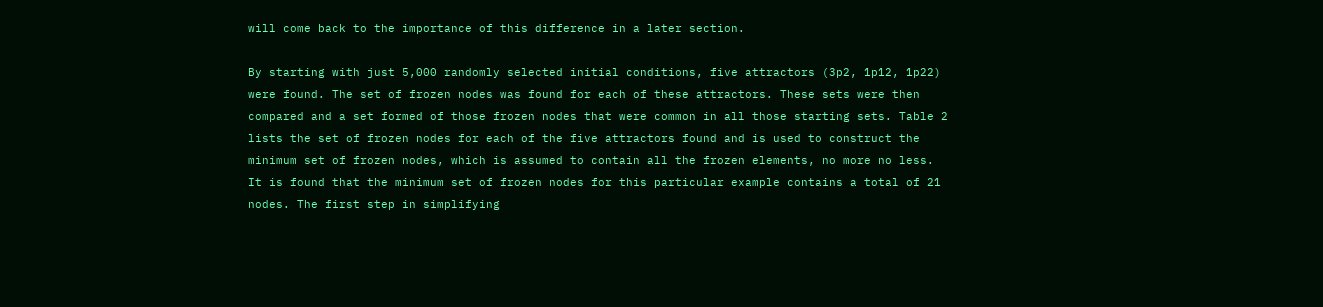will come back to the importance of this difference in a later section.

By starting with just 5,000 randomly selected initial conditions, five attractors (3p2, 1p12, 1p22) were found. The set of frozen nodes was found for each of these attractors. These sets were then compared and a set formed of those frozen nodes that were common in all those starting sets. Table 2 lists the set of frozen nodes for each of the five attractors found and is used to construct the minimum set of frozen nodes, which is assumed to contain all the frozen elements, no more no less. It is found that the minimum set of frozen nodes for this particular example contains a total of 21 nodes. The first step in simplifying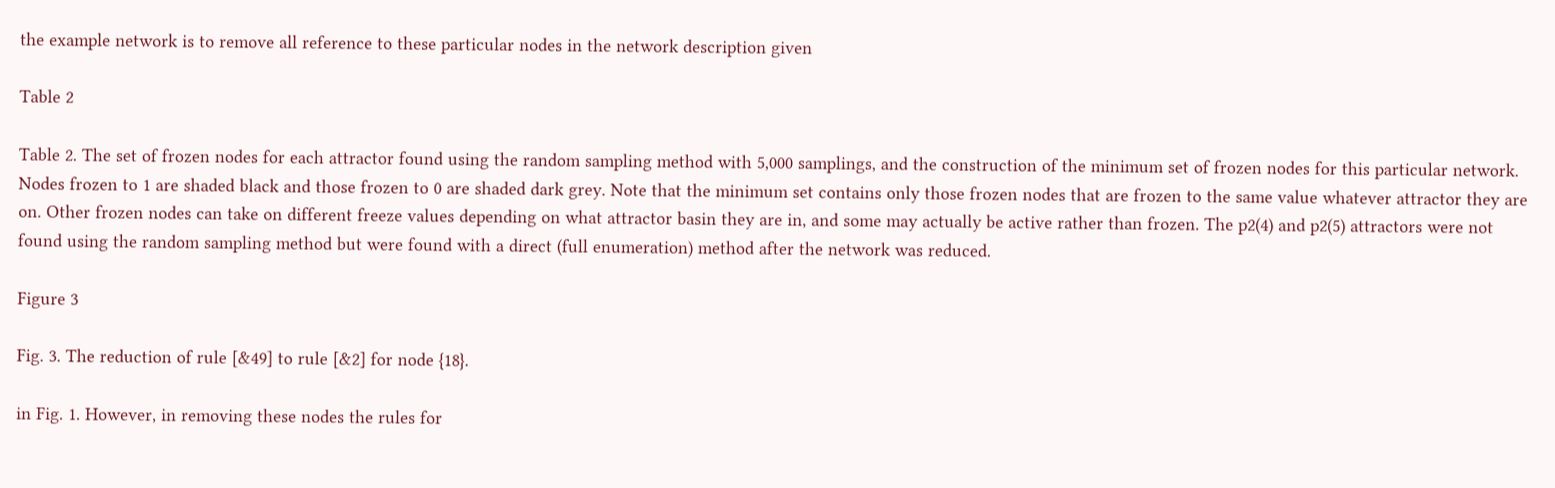the example network is to remove all reference to these particular nodes in the network description given

Table 2

Table 2. The set of frozen nodes for each attractor found using the random sampling method with 5,000 samplings, and the construction of the minimum set of frozen nodes for this particular network. Nodes frozen to 1 are shaded black and those frozen to 0 are shaded dark grey. Note that the minimum set contains only those frozen nodes that are frozen to the same value whatever attractor they are on. Other frozen nodes can take on different freeze values depending on what attractor basin they are in, and some may actually be active rather than frozen. The p2(4) and p2(5) attractors were not found using the random sampling method but were found with a direct (full enumeration) method after the network was reduced.

Figure 3

Fig. 3. The reduction of rule [&49] to rule [&2] for node {18}.

in Fig. 1. However, in removing these nodes the rules for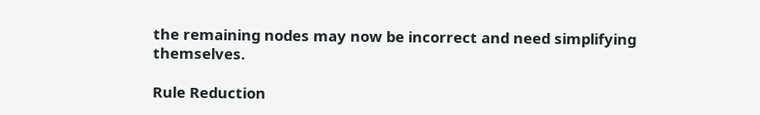the remaining nodes may now be incorrect and need simplifying themselves.

Rule Reduction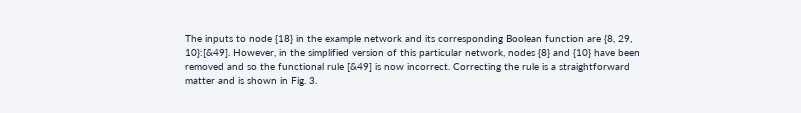The inputs to node {18} in the example network and its corresponding Boolean function are {8, 29, 10}:[&49]. However, in the simplified version of this particular network, nodes {8} and {10} have been removed and so the functional rule [&49] is now incorrect. Correcting the rule is a straightforward matter and is shown in Fig. 3.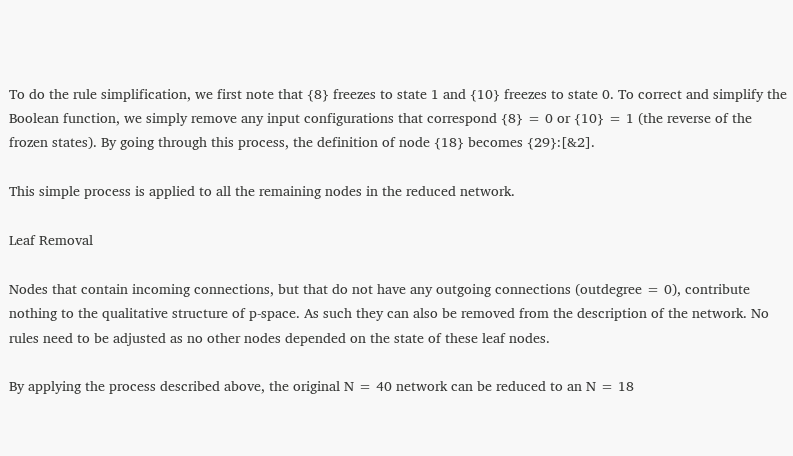To do the rule simplification, we first note that {8} freezes to state 1 and {10} freezes to state 0. To correct and simplify the Boolean function, we simply remove any input configurations that correspond {8} = 0 or {10} = 1 (the reverse of the frozen states). By going through this process, the definition of node {18} becomes {29}:[&2].

This simple process is applied to all the remaining nodes in the reduced network.

Leaf Removal

Nodes that contain incoming connections, but that do not have any outgoing connections (outdegree = 0), contribute nothing to the qualitative structure of p-space. As such they can also be removed from the description of the network. No rules need to be adjusted as no other nodes depended on the state of these leaf nodes.

By applying the process described above, the original N = 40 network can be reduced to an N = 18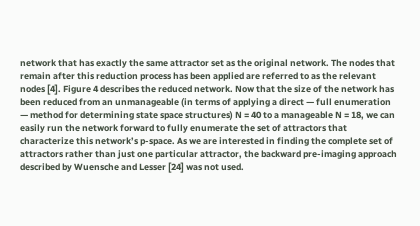network that has exactly the same attractor set as the original network. The nodes that remain after this reduction process has been applied are referred to as the relevant nodes [4]. Figure 4 describes the reduced network. Now that the size of the network has been reduced from an unmanageable (in terms of applying a direct — full enumeration — method for determining state space structures) N = 40 to a manageable N = 18, we can easily run the network forward to fully enumerate the set of attractors that characterize this network’s p-space. As we are interested in finding the complete set of attractors rather than just one particular attractor, the backward pre-imaging approach described by Wuensche and Lesser [24] was not used.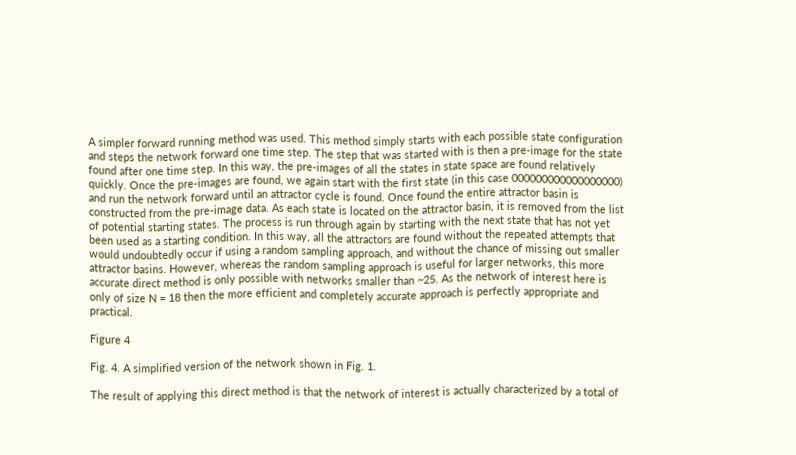A simpler forward running method was used. This method simply starts with each possible state configuration and steps the network forward one time step. The step that was started with is then a pre-image for the state found after one time step. In this way, the pre-images of all the states in state space are found relatively quickly. Once the pre-images are found, we again start with the first state (in this case 000000000000000000) and run the network forward until an attractor cycle is found. Once found the entire attractor basin is constructed from the pre-image data. As each state is located on the attractor basin, it is removed from the list of potential starting states. The process is run through again by starting with the next state that has not yet been used as a starting condition. In this way, all the attractors are found without the repeated attempts that would undoubtedly occur if using a random sampling approach, and without the chance of missing out smaller attractor basins. However, whereas the random sampling approach is useful for larger networks, this more accurate direct method is only possible with networks smaller than ~25. As the network of interest here is only of size N = 18 then the more efficient and completely accurate approach is perfectly appropriate and practical.

Figure 4

Fig. 4. A simplified version of the network shown in Fig. 1.

The result of applying this direct method is that the network of interest is actually characterized by a total of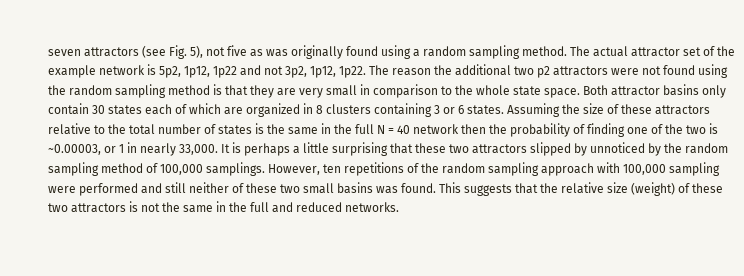seven attractors (see Fig. 5), not five as was originally found using a random sampling method. The actual attractor set of the example network is 5p2, 1p12, 1p22 and not 3p2, 1p12, 1p22. The reason the additional two p2 attractors were not found using the random sampling method is that they are very small in comparison to the whole state space. Both attractor basins only contain 30 states each of which are organized in 8 clusters containing 3 or 6 states. Assuming the size of these attractors relative to the total number of states is the same in the full N = 40 network then the probability of finding one of the two is ~0.00003, or 1 in nearly 33,000. It is perhaps a little surprising that these two attractors slipped by unnoticed by the random sampling method of 100,000 samplings. However, ten repetitions of the random sampling approach with 100,000 sampling were performed and still neither of these two small basins was found. This suggests that the relative size (weight) of these two attractors is not the same in the full and reduced networks.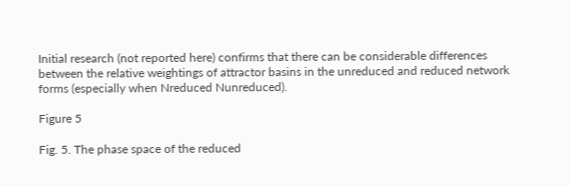Initial research (not reported here) confirms that there can be considerable differences between the relative weightings of attractor basins in the unreduced and reduced network forms (especially when Nreduced Nunreduced).

Figure 5

Fig. 5. The phase space of the reduced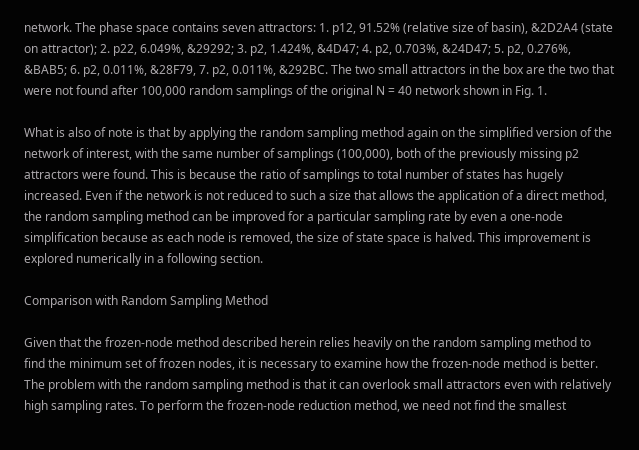network. The phase space contains seven attractors: 1. p12, 91.52% (relative size of basin), &2D2A4 (state on attractor); 2. p22, 6.049%, &29292; 3. p2, 1.424%, &4D47; 4. p2, 0.703%, &24D47; 5. p2, 0.276%, &BAB5; 6. p2, 0.011%, &28F79, 7. p2, 0.011%, &292BC. The two small attractors in the box are the two that were not found after 100,000 random samplings of the original N = 40 network shown in Fig. 1.

What is also of note is that by applying the random sampling method again on the simplified version of the network of interest, with the same number of samplings (100,000), both of the previously missing p2 attractors were found. This is because the ratio of samplings to total number of states has hugely increased. Even if the network is not reduced to such a size that allows the application of a direct method, the random sampling method can be improved for a particular sampling rate by even a one-node simplification because as each node is removed, the size of state space is halved. This improvement is explored numerically in a following section.

Comparison with Random Sampling Method

Given that the frozen-node method described herein relies heavily on the random sampling method to find the minimum set of frozen nodes, it is necessary to examine how the frozen-node method is better. The problem with the random sampling method is that it can overlook small attractors even with relatively high sampling rates. To perform the frozen-node reduction method, we need not find the smallest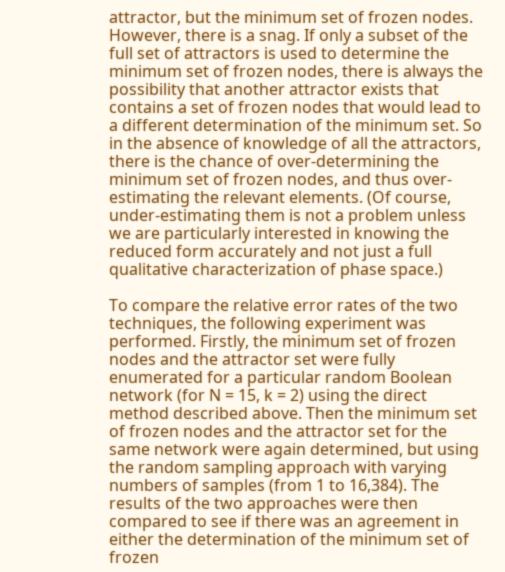attractor, but the minimum set of frozen nodes. However, there is a snag. If only a subset of the full set of attractors is used to determine the minimum set of frozen nodes, there is always the possibility that another attractor exists that contains a set of frozen nodes that would lead to a different determination of the minimum set. So in the absence of knowledge of all the attractors, there is the chance of over-determining the minimum set of frozen nodes, and thus over-estimating the relevant elements. (Of course, under-estimating them is not a problem unless we are particularly interested in knowing the reduced form accurately and not just a full qualitative characterization of phase space.)

To compare the relative error rates of the two techniques, the following experiment was performed. Firstly, the minimum set of frozen nodes and the attractor set were fully enumerated for a particular random Boolean network (for N = 15, k = 2) using the direct method described above. Then the minimum set of frozen nodes and the attractor set for the same network were again determined, but using the random sampling approach with varying numbers of samples (from 1 to 16,384). The results of the two approaches were then compared to see if there was an agreement in either the determination of the minimum set of frozen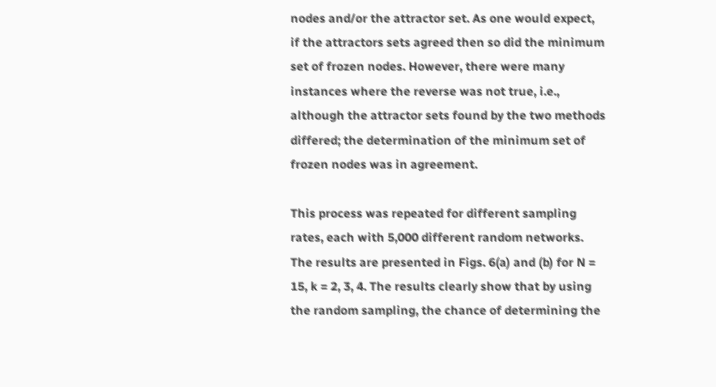nodes and/or the attractor set. As one would expect, if the attractors sets agreed then so did the minimum set of frozen nodes. However, there were many instances where the reverse was not true, i.e., although the attractor sets found by the two methods differed; the determination of the minimum set of frozen nodes was in agreement.

This process was repeated for different sampling rates, each with 5,000 different random networks. The results are presented in Figs. 6(a) and (b) for N = 15, k = 2, 3, 4. The results clearly show that by using the random sampling, the chance of determining the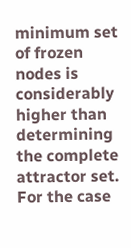minimum set of frozen nodes is considerably higher than determining the complete attractor set. For the case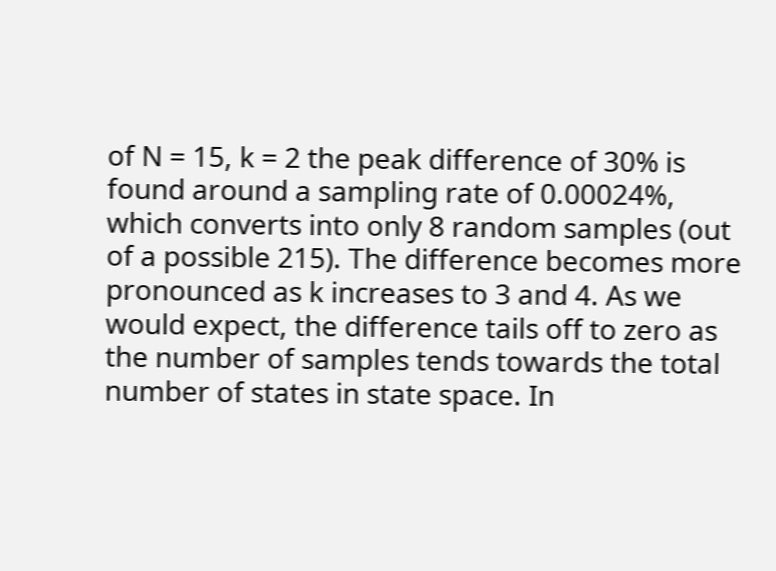of N = 15, k = 2 the peak difference of 30% is found around a sampling rate of 0.00024%, which converts into only 8 random samples (out of a possible 215). The difference becomes more pronounced as k increases to 3 and 4. As we would expect, the difference tails off to zero as the number of samples tends towards the total number of states in state space. In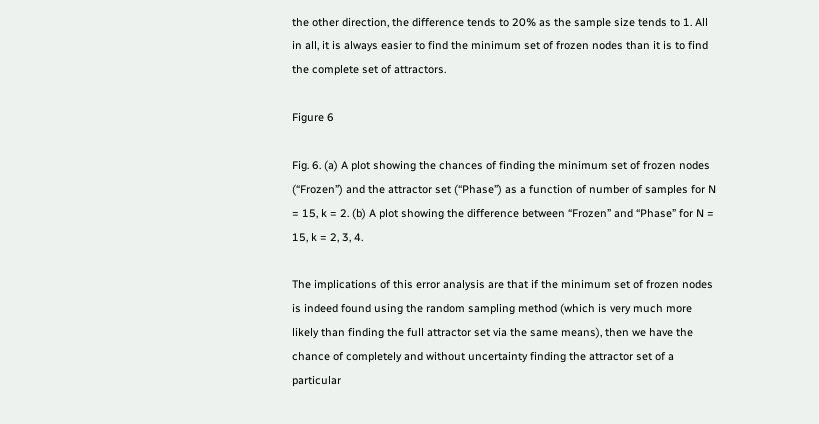the other direction, the difference tends to 20% as the sample size tends to 1. All in all, it is always easier to find the minimum set of frozen nodes than it is to find the complete set of attractors.

Figure 6

Fig. 6. (a) A plot showing the chances of finding the minimum set of frozen nodes (“Frozen”) and the attractor set (“Phase”) as a function of number of samples for N = 15, k = 2. (b) A plot showing the difference between “Frozen” and “Phase” for N = 15, k = 2, 3, 4.

The implications of this error analysis are that if the minimum set of frozen nodes is indeed found using the random sampling method (which is very much more likely than finding the full attractor set via the same means), then we have the chance of completely and without uncertainty finding the attractor set of a particular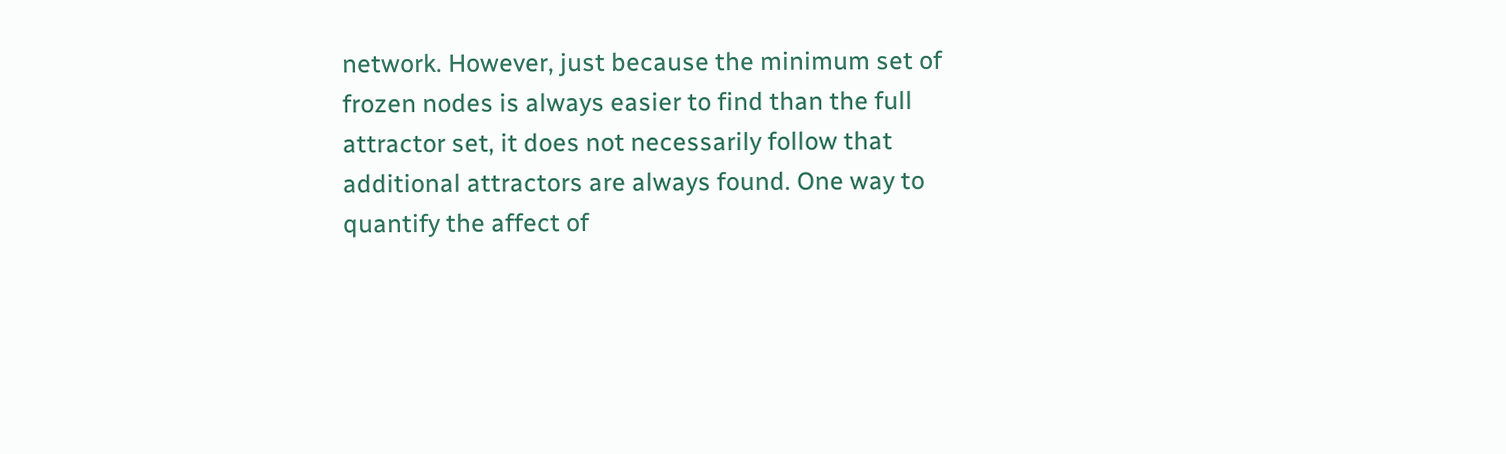network. However, just because the minimum set of frozen nodes is always easier to find than the full attractor set, it does not necessarily follow that additional attractors are always found. One way to quantify the affect of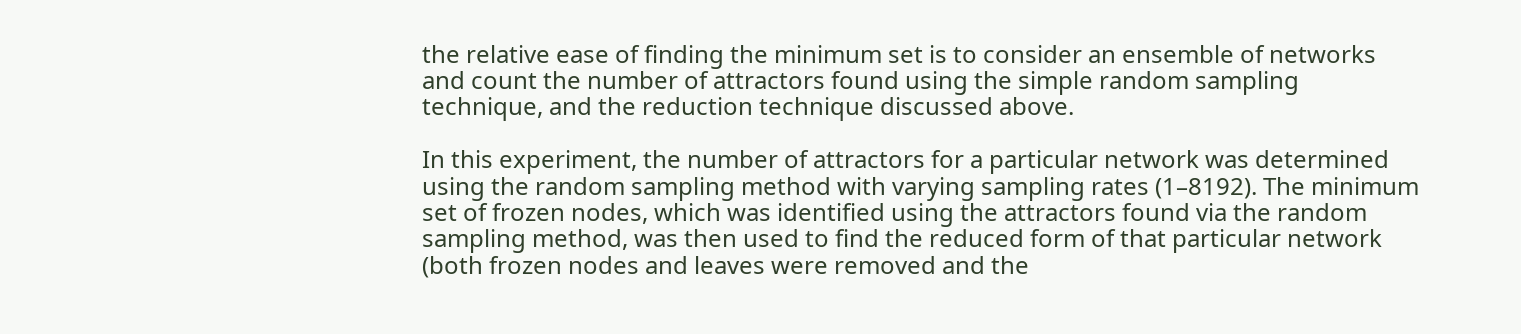the relative ease of finding the minimum set is to consider an ensemble of networks and count the number of attractors found using the simple random sampling technique, and the reduction technique discussed above.

In this experiment, the number of attractors for a particular network was determined using the random sampling method with varying sampling rates (1–8192). The minimum set of frozen nodes, which was identified using the attractors found via the random sampling method, was then used to find the reduced form of that particular network (both frozen nodes and leaves were removed and the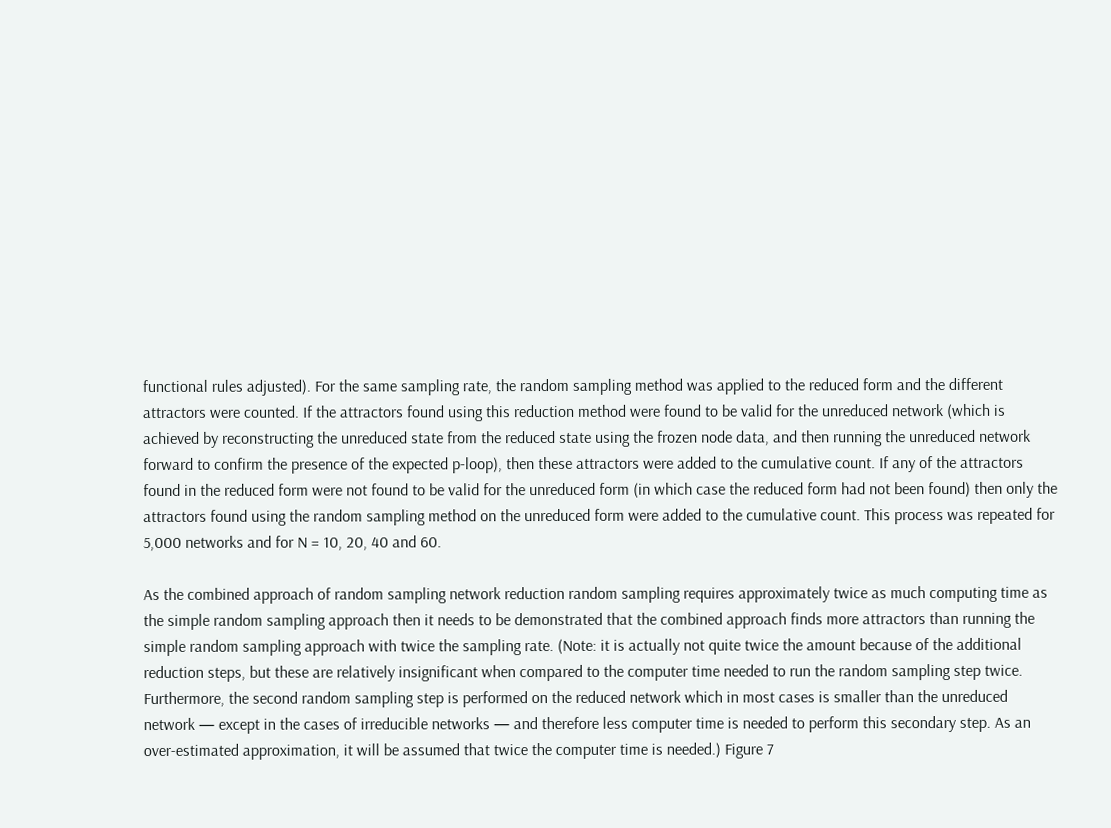functional rules adjusted). For the same sampling rate, the random sampling method was applied to the reduced form and the different attractors were counted. If the attractors found using this reduction method were found to be valid for the unreduced network (which is achieved by reconstructing the unreduced state from the reduced state using the frozen node data, and then running the unreduced network forward to confirm the presence of the expected p-loop), then these attractors were added to the cumulative count. If any of the attractors found in the reduced form were not found to be valid for the unreduced form (in which case the reduced form had not been found) then only the attractors found using the random sampling method on the unreduced form were added to the cumulative count. This process was repeated for 5,000 networks and for N = 10, 20, 40 and 60.

As the combined approach of random sampling network reduction random sampling requires approximately twice as much computing time as the simple random sampling approach then it needs to be demonstrated that the combined approach finds more attractors than running the simple random sampling approach with twice the sampling rate. (Note: it is actually not quite twice the amount because of the additional reduction steps, but these are relatively insignificant when compared to the computer time needed to run the random sampling step twice. Furthermore, the second random sampling step is performed on the reduced network which in most cases is smaller than the unreduced network — except in the cases of irreducible networks — and therefore less computer time is needed to perform this secondary step. As an over-estimated approximation, it will be assumed that twice the computer time is needed.) Figure 7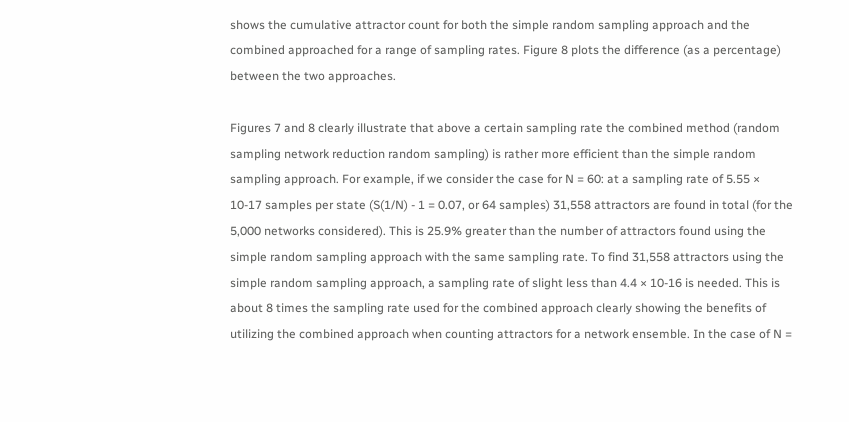shows the cumulative attractor count for both the simple random sampling approach and the combined approached for a range of sampling rates. Figure 8 plots the difference (as a percentage) between the two approaches.

Figures 7 and 8 clearly illustrate that above a certain sampling rate the combined method (random sampling network reduction random sampling) is rather more efficient than the simple random sampling approach. For example, if we consider the case for N = 60: at a sampling rate of 5.55 × 10-17 samples per state (S(1/N) - 1 = 0.07, or 64 samples) 31,558 attractors are found in total (for the 5,000 networks considered). This is 25.9% greater than the number of attractors found using the simple random sampling approach with the same sampling rate. To find 31,558 attractors using the simple random sampling approach, a sampling rate of slight less than 4.4 × 10-16 is needed. This is about 8 times the sampling rate used for the combined approach clearly showing the benefits of utilizing the combined approach when counting attractors for a network ensemble. In the case of N =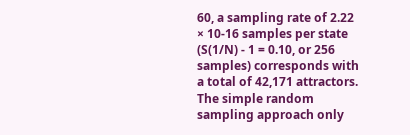60, a sampling rate of 2.22 × 10-16 samples per state (S(1/N) - 1 = 0.10, or 256 samples) corresponds with a total of 42,171 attractors. The simple random sampling approach only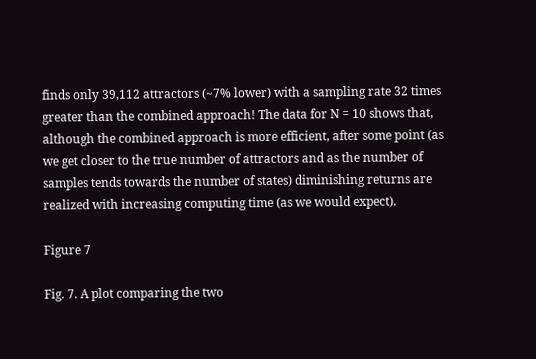finds only 39,112 attractors (~7% lower) with a sampling rate 32 times greater than the combined approach! The data for N = 10 shows that, although the combined approach is more efficient, after some point (as we get closer to the true number of attractors and as the number of samples tends towards the number of states) diminishing returns are realized with increasing computing time (as we would expect).

Figure 7

Fig. 7. A plot comparing the two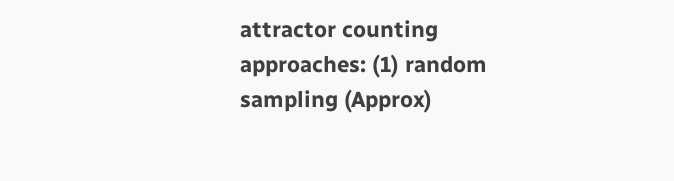attractor counting approaches: (1) random sampling (Approx)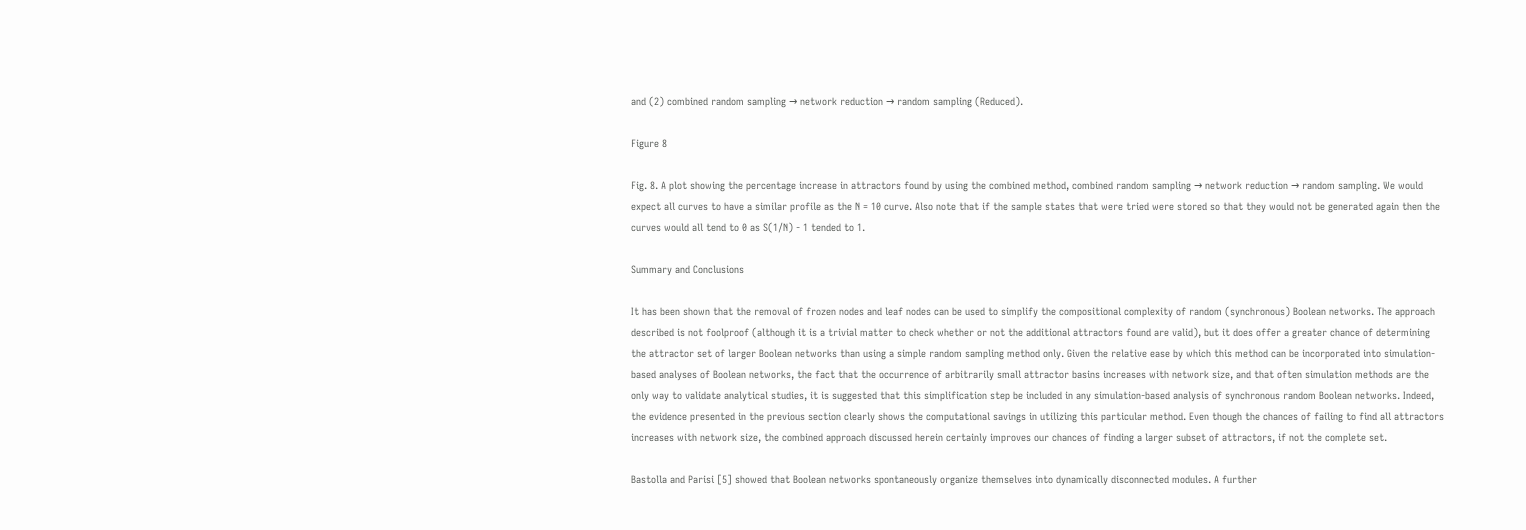and (2) combined random sampling → network reduction → random sampling (Reduced).

Figure 8

Fig. 8. A plot showing the percentage increase in attractors found by using the combined method, combined random sampling → network reduction → random sampling. We would expect all curves to have a similar profile as the N = 10 curve. Also note that if the sample states that were tried were stored so that they would not be generated again then the curves would all tend to 0 as S(1/N) - 1 tended to 1.

Summary and Conclusions

It has been shown that the removal of frozen nodes and leaf nodes can be used to simplify the compositional complexity of random (synchronous) Boolean networks. The approach described is not foolproof (although it is a trivial matter to check whether or not the additional attractors found are valid), but it does offer a greater chance of determining the attractor set of larger Boolean networks than using a simple random sampling method only. Given the relative ease by which this method can be incorporated into simulation-based analyses of Boolean networks, the fact that the occurrence of arbitrarily small attractor basins increases with network size, and that often simulation methods are the only way to validate analytical studies, it is suggested that this simplification step be included in any simulation-based analysis of synchronous random Boolean networks. Indeed, the evidence presented in the previous section clearly shows the computational savings in utilizing this particular method. Even though the chances of failing to find all attractors increases with network size, the combined approach discussed herein certainly improves our chances of finding a larger subset of attractors, if not the complete set.

Bastolla and Parisi [5] showed that Boolean networks spontaneously organize themselves into dynamically disconnected modules. A further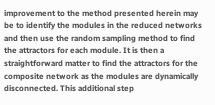improvement to the method presented herein may be to identify the modules in the reduced networks and then use the random sampling method to find the attractors for each module. It is then a straightforward matter to find the attractors for the composite network as the modules are dynamically disconnected. This additional step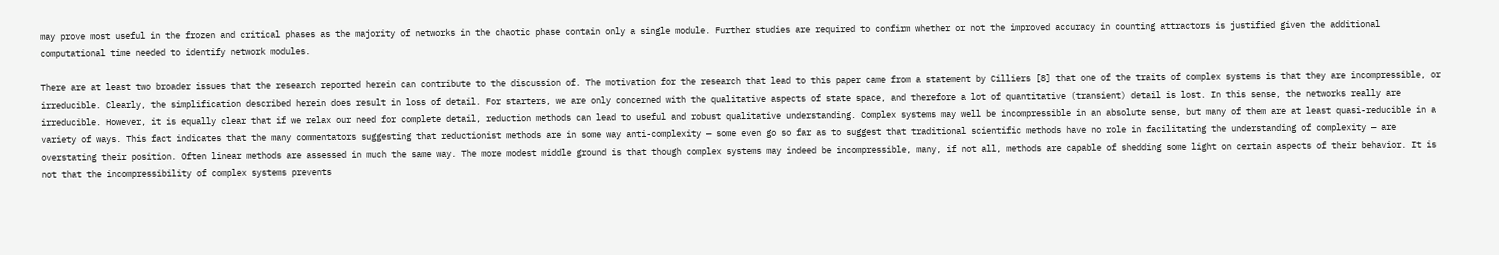may prove most useful in the frozen and critical phases as the majority of networks in the chaotic phase contain only a single module. Further studies are required to confirm whether or not the improved accuracy in counting attractors is justified given the additional computational time needed to identify network modules.

There are at least two broader issues that the research reported herein can contribute to the discussion of. The motivation for the research that lead to this paper came from a statement by Cilliers [8] that one of the traits of complex systems is that they are incompressible, or irreducible. Clearly, the simplification described herein does result in loss of detail. For starters, we are only concerned with the qualitative aspects of state space, and therefore a lot of quantitative (transient) detail is lost. In this sense, the networks really are irreducible. However, it is equally clear that if we relax our need for complete detail, reduction methods can lead to useful and robust qualitative understanding. Complex systems may well be incompressible in an absolute sense, but many of them are at least quasi-reducible in a variety of ways. This fact indicates that the many commentators suggesting that reductionist methods are in some way anti-complexity — some even go so far as to suggest that traditional scientific methods have no role in facilitating the understanding of complexity — are overstating their position. Often linear methods are assessed in much the same way. The more modest middle ground is that though complex systems may indeed be incompressible, many, if not all, methods are capable of shedding some light on certain aspects of their behavior. It is not that the incompressibility of complex systems prevents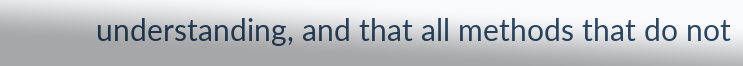understanding, and that all methods that do not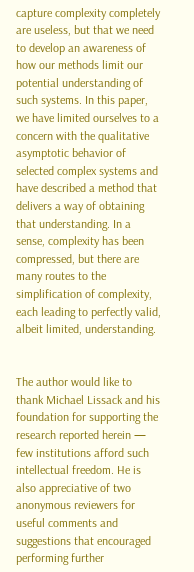capture complexity completely are useless, but that we need to develop an awareness of how our methods limit our potential understanding of such systems. In this paper, we have limited ourselves to a concern with the qualitative asymptotic behavior of selected complex systems and have described a method that delivers a way of obtaining that understanding. In a sense, complexity has been compressed, but there are many routes to the simplification of complexity, each leading to perfectly valid, albeit limited, understanding.


The author would like to thank Michael Lissack and his foundation for supporting the research reported herein — few institutions afford such intellectual freedom. He is also appreciative of two anonymous reviewers for useful comments and suggestions that encouraged performing further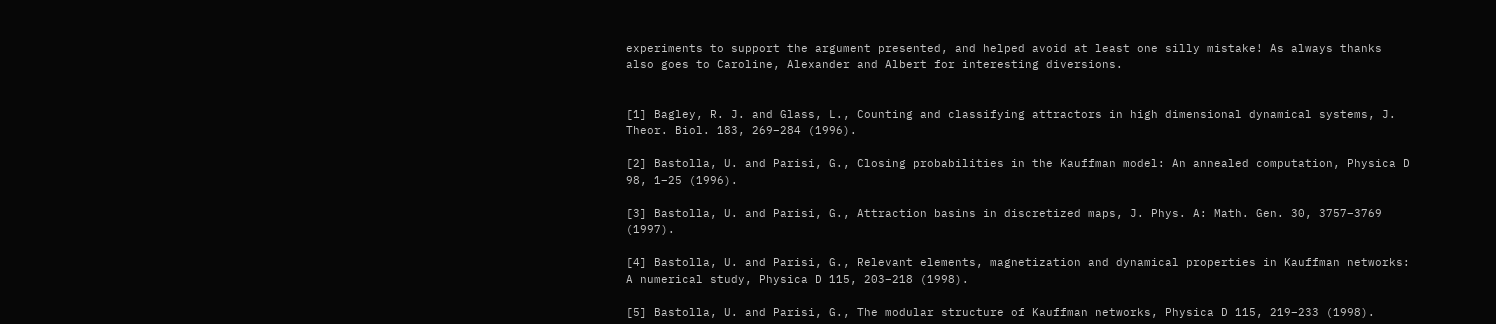experiments to support the argument presented, and helped avoid at least one silly mistake! As always thanks also goes to Caroline, Alexander and Albert for interesting diversions.


[1] Bagley, R. J. and Glass, L., Counting and classifying attractors in high dimensional dynamical systems, J. Theor. Biol. 183, 269–284 (1996).

[2] Bastolla, U. and Parisi, G., Closing probabilities in the Kauffman model: An annealed computation, Physica D 98, 1–25 (1996).

[3] Bastolla, U. and Parisi, G., Attraction basins in discretized maps, J. Phys. A: Math. Gen. 30, 3757–3769 (1997).

[4] Bastolla, U. and Parisi, G., Relevant elements, magnetization and dynamical properties in Kauffman networks: A numerical study, Physica D 115, 203–218 (1998).

[5] Bastolla, U. and Parisi, G., The modular structure of Kauffman networks, Physica D 115, 219–233 (1998).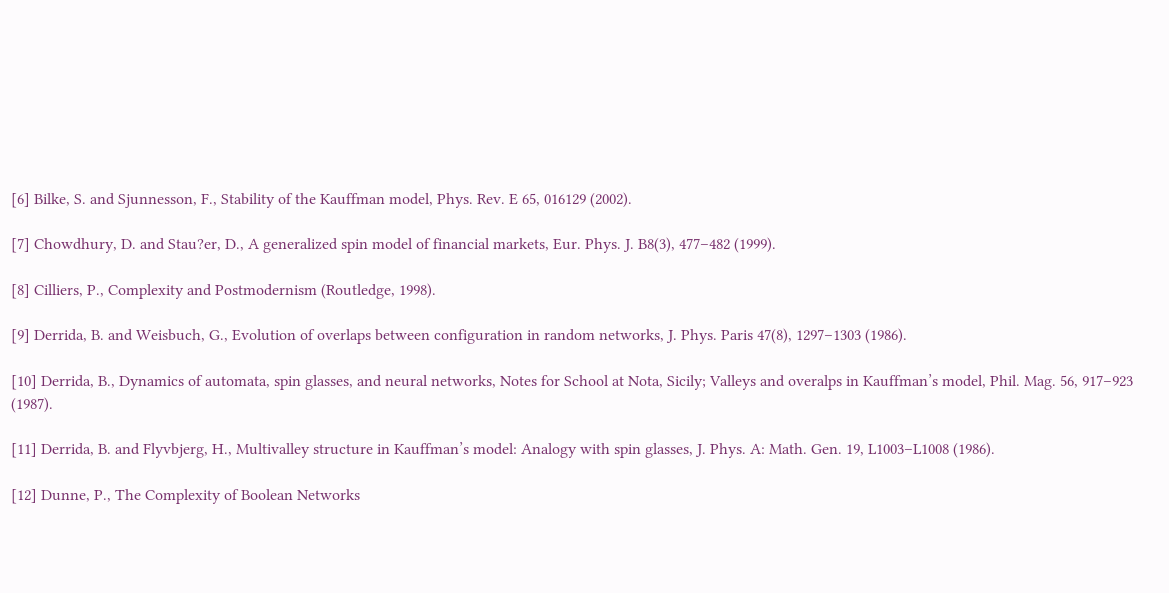[6] Bilke, S. and Sjunnesson, F., Stability of the Kauffman model, Phys. Rev. E 65, 016129 (2002).

[7] Chowdhury, D. and Stau?er, D., A generalized spin model of financial markets, Eur. Phys. J. B8(3), 477–482 (1999).

[8] Cilliers, P., Complexity and Postmodernism (Routledge, 1998).

[9] Derrida, B. and Weisbuch, G., Evolution of overlaps between configuration in random networks, J. Phys. Paris 47(8), 1297–1303 (1986).

[10] Derrida, B., Dynamics of automata, spin glasses, and neural networks, Notes for School at Nota, Sicily; Valleys and overalps in Kauffman’s model, Phil. Mag. 56, 917–923 (1987).

[11] Derrida, B. and Flyvbjerg, H., Multivalley structure in Kauffman’s model: Analogy with spin glasses, J. Phys. A: Math. Gen. 19, L1003–L1008 (1986).

[12] Dunne, P., The Complexity of Boolean Networks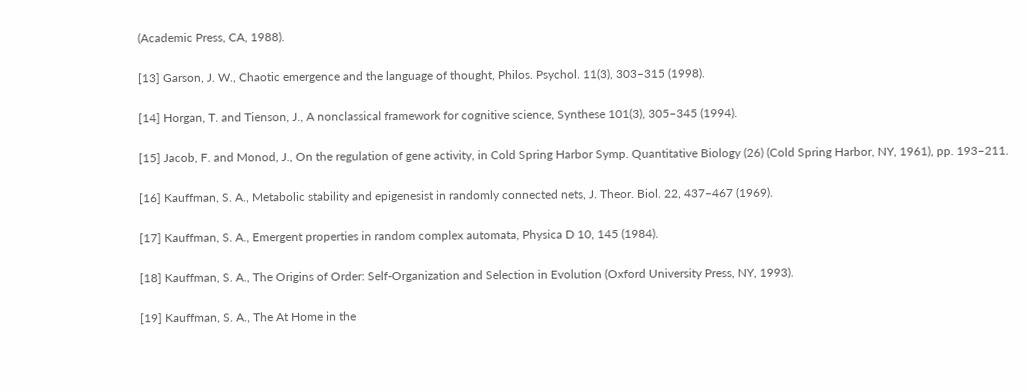(Academic Press, CA, 1988).

[13] Garson, J. W., Chaotic emergence and the language of thought, Philos. Psychol. 11(3), 303–315 (1998).

[14] Horgan, T. and Tienson, J., A nonclassical framework for cognitive science, Synthese 101(3), 305–345 (1994).

[15] Jacob, F. and Monod, J., On the regulation of gene activity, in Cold Spring Harbor Symp. Quantitative Biology (26) (Cold Spring Harbor, NY, 1961), pp. 193–211.

[16] Kauffman, S. A., Metabolic stability and epigenesist in randomly connected nets, J. Theor. Biol. 22, 437–467 (1969).

[17] Kauffman, S. A., Emergent properties in random complex automata, Physica D 10, 145 (1984).

[18] Kauffman, S. A., The Origins of Order: Self-Organization and Selection in Evolution (Oxford University Press, NY, 1993).

[19] Kauffman, S. A., The At Home in the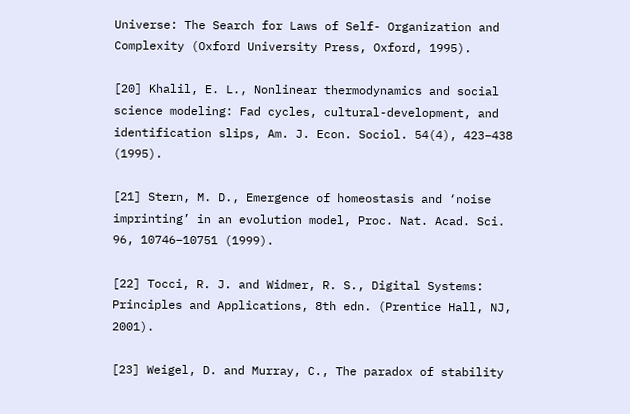Universe: The Search for Laws of Self- Organization and Complexity (Oxford University Press, Oxford, 1995).

[20] Khalil, E. L., Nonlinear thermodynamics and social science modeling: Fad cycles, cultural-development, and identification slips, Am. J. Econ. Sociol. 54(4), 423–438 (1995).

[21] Stern, M. D., Emergence of homeostasis and ‘noise imprinting’ in an evolution model, Proc. Nat. Acad. Sci. 96, 10746–10751 (1999).

[22] Tocci, R. J. and Widmer, R. S., Digital Systems: Principles and Applications, 8th edn. (Prentice Hall, NJ, 2001).

[23] Weigel, D. and Murray, C., The paradox of stability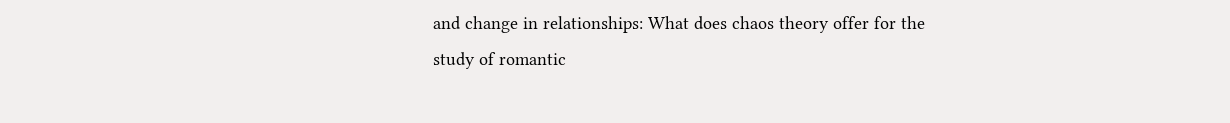and change in relationships: What does chaos theory offer for the study of romantic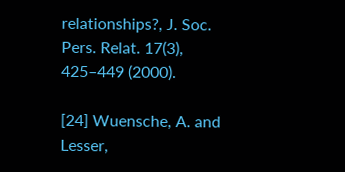relationships?, J. Soc. Pers. Relat. 17(3), 425–449 (2000).

[24] Wuensche, A. and Lesser,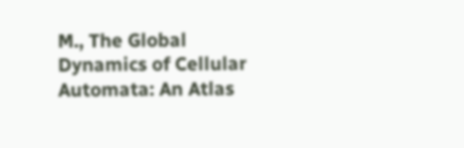M., The Global Dynamics of Cellular Automata: An Atlas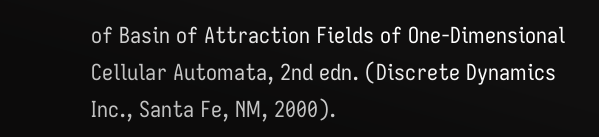of Basin of Attraction Fields of One-Dimensional Cellular Automata, 2nd edn. (Discrete Dynamics Inc., Santa Fe, NM, 2000).